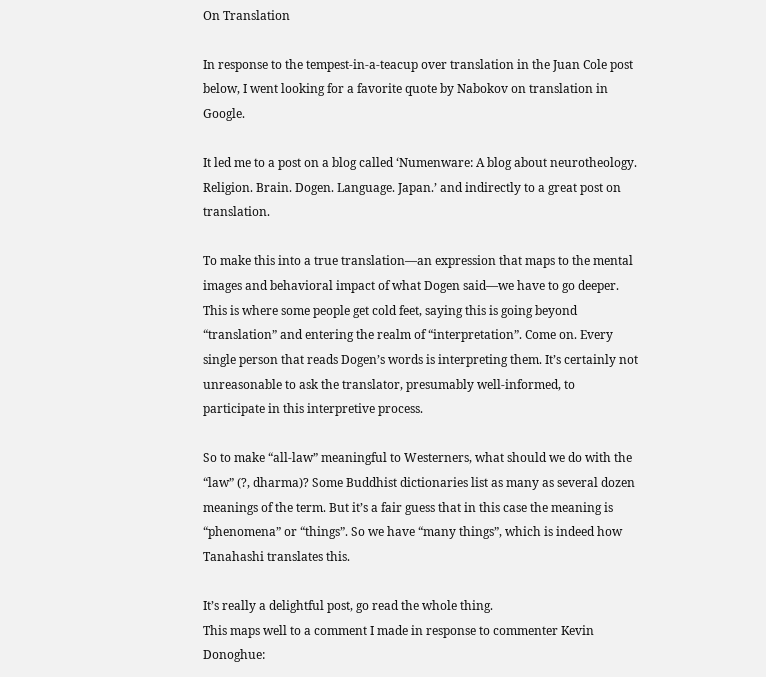On Translation

In response to the tempest-in-a-teacup over translation in the Juan Cole post below, I went looking for a favorite quote by Nabokov on translation in Google.

It led me to a post on a blog called ‘Numenware: A blog about neurotheology. Religion. Brain. Dogen. Language. Japan.’ and indirectly to a great post on translation.

To make this into a true translation—an expression that maps to the mental images and behavioral impact of what Dogen said—we have to go deeper. This is where some people get cold feet, saying this is going beyond “translation” and entering the realm of “interpretation”. Come on. Every single person that reads Dogen’s words is interpreting them. It’s certainly not unreasonable to ask the translator, presumably well-informed, to participate in this interpretive process.

So to make “all-law” meaningful to Westerners, what should we do with the “law” (?, dharma)? Some Buddhist dictionaries list as many as several dozen meanings of the term. But it’s a fair guess that in this case the meaning is “phenomena” or “things”. So we have “many things”, which is indeed how Tanahashi translates this.

It’s really a delightful post, go read the whole thing.
This maps well to a comment I made in response to commenter Kevin Donoghue: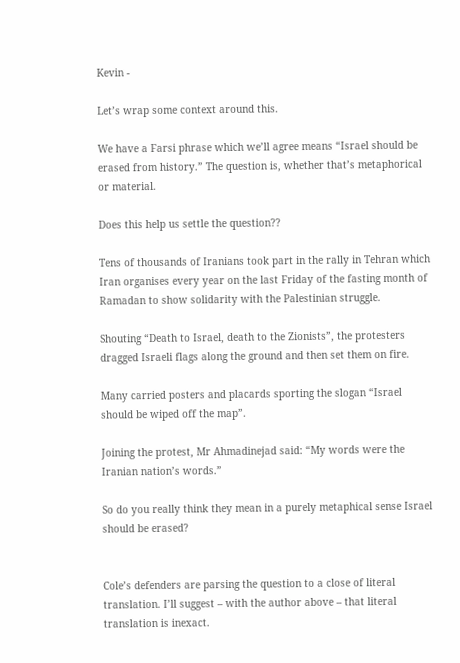Kevin -

Let’s wrap some context around this.

We have a Farsi phrase which we’ll agree means “Israel should be erased from history.” The question is, whether that’s metaphorical or material.

Does this help us settle the question??

Tens of thousands of Iranians took part in the rally in Tehran which Iran organises every year on the last Friday of the fasting month of Ramadan to show solidarity with the Palestinian struggle.

Shouting “Death to Israel, death to the Zionists”, the protesters dragged Israeli flags along the ground and then set them on fire.

Many carried posters and placards sporting the slogan “Israel should be wiped off the map”.

Joining the protest, Mr Ahmadinejad said: “My words were the Iranian nation’s words.”

So do you really think they mean in a purely metaphical sense Israel should be erased?


Cole’s defenders are parsing the question to a close of literal translation. I’ll suggest – with the author above – that literal translation is inexact.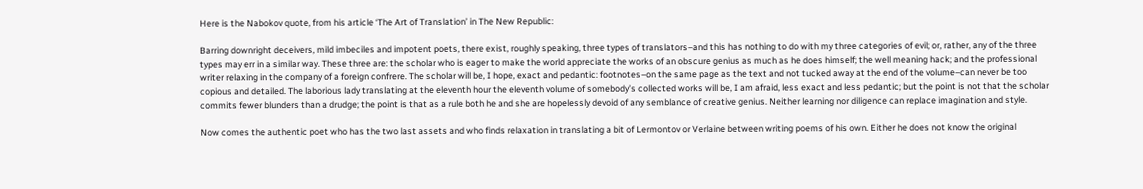Here is the Nabokov quote, from his article ‘The Art of Translation’ in The New Republic:

Barring downright deceivers, mild imbeciles and impotent poets, there exist, roughly speaking, three types of translators–and this has nothing to do with my three categories of evil; or, rather, any of the three types may err in a similar way. These three are: the scholar who is eager to make the world appreciate the works of an obscure genius as much as he does himself; the well meaning hack; and the professional writer relaxing in the company of a foreign confrere. The scholar will be, I hope, exact and pedantic: footnotes–on the same page as the text and not tucked away at the end of the volume–can never be too copious and detailed. The laborious lady translating at the eleventh hour the eleventh volume of somebody’s collected works will be, I am afraid, less exact and less pedantic; but the point is not that the scholar commits fewer blunders than a drudge; the point is that as a rule both he and she are hopelessly devoid of any semblance of creative genius. Neither learning nor diligence can replace imagination and style.

Now comes the authentic poet who has the two last assets and who finds relaxation in translating a bit of Lermontov or Verlaine between writing poems of his own. Either he does not know the original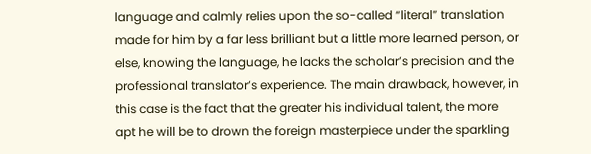language and calmly relies upon the so-called “literal” translation made for him by a far less brilliant but a little more learned person, or else, knowing the language, he lacks the scholar’s precision and the professional translator’s experience. The main drawback, however, in this case is the fact that the greater his individual talent, the more apt he will be to drown the foreign masterpiece under the sparkling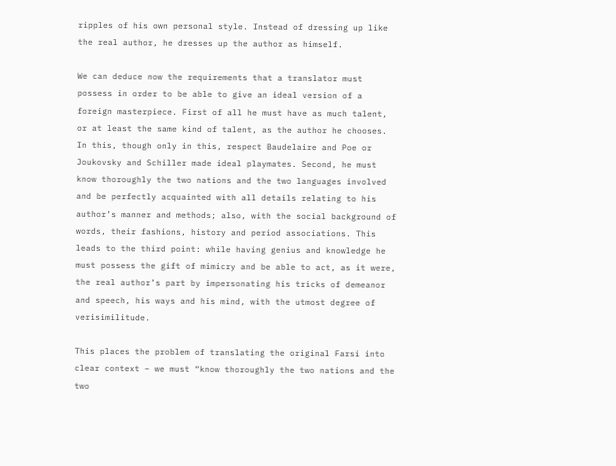ripples of his own personal style. Instead of dressing up like the real author, he dresses up the author as himself.

We can deduce now the requirements that a translator must possess in order to be able to give an ideal version of a foreign masterpiece. First of all he must have as much talent, or at least the same kind of talent, as the author he chooses. In this, though only in this, respect Baudelaire and Poe or Joukovsky and Schiller made ideal playmates. Second, he must know thoroughly the two nations and the two languages involved and be perfectly acquainted with all details relating to his author’s manner and methods; also, with the social background of words, their fashions, history and period associations. This leads to the third point: while having genius and knowledge he must possess the gift of mimicry and be able to act, as it were, the real author’s part by impersonating his tricks of demeanor and speech, his ways and his mind, with the utmost degree of verisimilitude.

This places the problem of translating the original Farsi into clear context – we must “know thoroughly the two nations and the two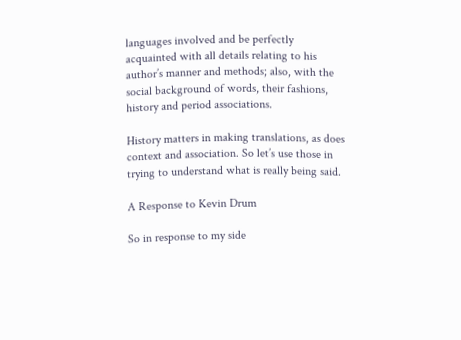languages involved and be perfectly acquainted with all details relating to his author’s manner and methods; also, with the social background of words, their fashions, history and period associations.

History matters in making translations, as does context and association. So let’s use those in trying to understand what is really being said.

A Response to Kevin Drum

So in response to my side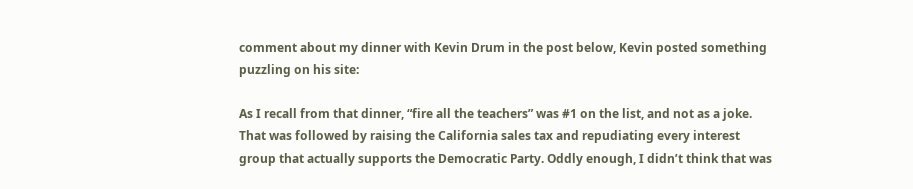comment about my dinner with Kevin Drum in the post below, Kevin posted something puzzling on his site:

As I recall from that dinner, “fire all the teachers” was #1 on the list, and not as a joke. That was followed by raising the California sales tax and repudiating every interest group that actually supports the Democratic Party. Oddly enough, I didn’t think that was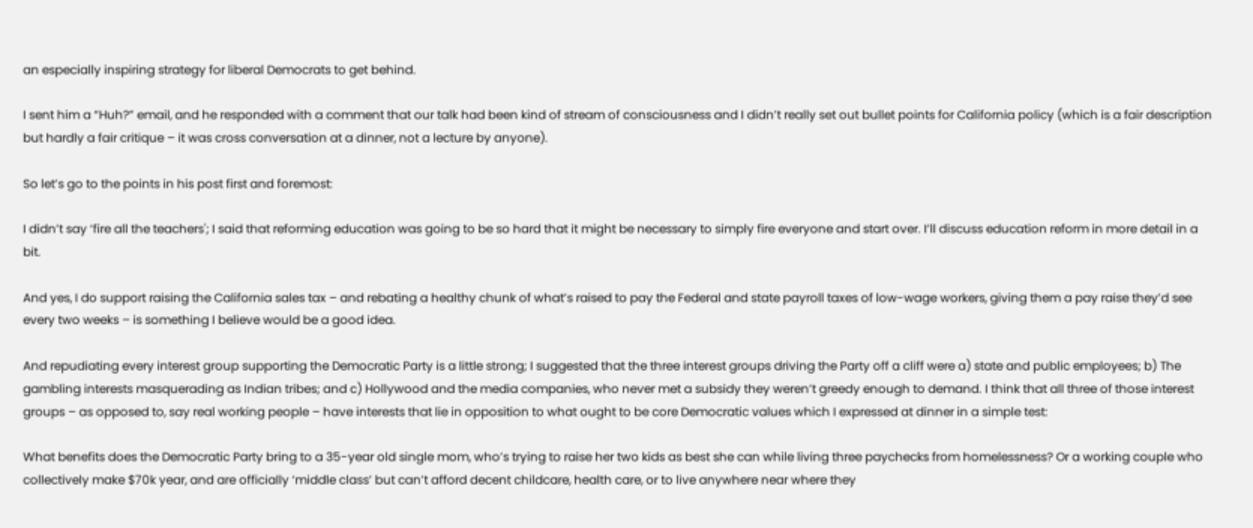an especially inspiring strategy for liberal Democrats to get behind.

I sent him a “Huh?” email, and he responded with a comment that our talk had been kind of stream of consciousness and I didn’t really set out bullet points for California policy (which is a fair description but hardly a fair critique – it was cross conversation at a dinner, not a lecture by anyone).

So let’s go to the points in his post first and foremost:

I didn’t say ‘fire all the teachers'; I said that reforming education was going to be so hard that it might be necessary to simply fire everyone and start over. I’ll discuss education reform in more detail in a bit.

And yes, I do support raising the California sales tax – and rebating a healthy chunk of what’s raised to pay the Federal and state payroll taxes of low-wage workers, giving them a pay raise they’d see every two weeks – is something I believe would be a good idea.

And repudiating every interest group supporting the Democratic Party is a little strong; I suggested that the three interest groups driving the Party off a cliff were a) state and public employees; b) The gambling interests masquerading as Indian tribes; and c) Hollywood and the media companies, who never met a subsidy they weren’t greedy enough to demand. I think that all three of those interest groups – as opposed to, say real working people – have interests that lie in opposition to what ought to be core Democratic values which I expressed at dinner in a simple test:

What benefits does the Democratic Party bring to a 35-year old single mom, who’s trying to raise her two kids as best she can while living three paychecks from homelessness? Or a working couple who collectively make $70k year, and are officially ‘middle class’ but can’t afford decent childcare, health care, or to live anywhere near where they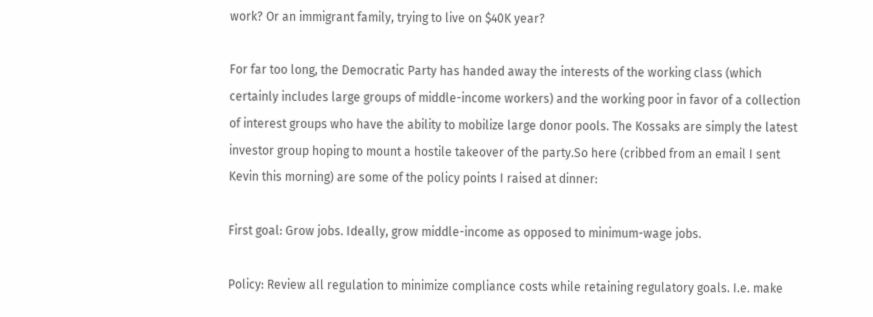work? Or an immigrant family, trying to live on $40K year?

For far too long, the Democratic Party has handed away the interests of the working class (which certainly includes large groups of middle-income workers) and the working poor in favor of a collection of interest groups who have the ability to mobilize large donor pools. The Kossaks are simply the latest investor group hoping to mount a hostile takeover of the party.So here (cribbed from an email I sent Kevin this morning) are some of the policy points I raised at dinner:

First goal: Grow jobs. Ideally, grow middle-income as opposed to minimum-wage jobs.

Policy: Review all regulation to minimize compliance costs while retaining regulatory goals. I.e. make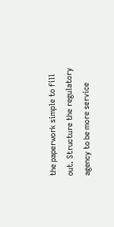the paperwork simple to fill out. Structure the regulatory agency to be more service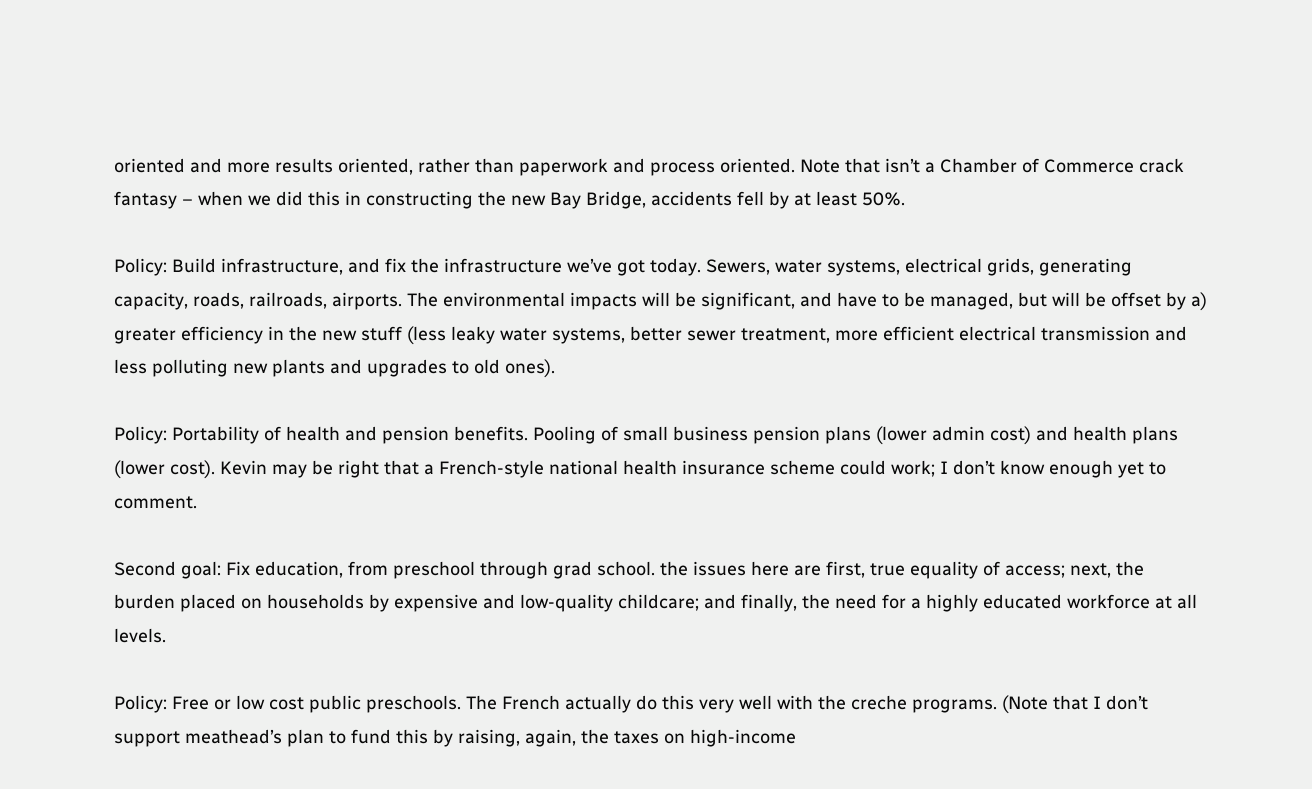oriented and more results oriented, rather than paperwork and process oriented. Note that isn’t a Chamber of Commerce crack fantasy – when we did this in constructing the new Bay Bridge, accidents fell by at least 50%.

Policy: Build infrastructure, and fix the infrastructure we’ve got today. Sewers, water systems, electrical grids, generating capacity, roads, railroads, airports. The environmental impacts will be significant, and have to be managed, but will be offset by a) greater efficiency in the new stuff (less leaky water systems, better sewer treatment, more efficient electrical transmission and less polluting new plants and upgrades to old ones).

Policy: Portability of health and pension benefits. Pooling of small business pension plans (lower admin cost) and health plans (lower cost). Kevin may be right that a French-style national health insurance scheme could work; I don’t know enough yet to comment.

Second goal: Fix education, from preschool through grad school. the issues here are first, true equality of access; next, the burden placed on households by expensive and low-quality childcare; and finally, the need for a highly educated workforce at all levels.

Policy: Free or low cost public preschools. The French actually do this very well with the creche programs. (Note that I don’t support meathead’s plan to fund this by raising, again, the taxes on high-income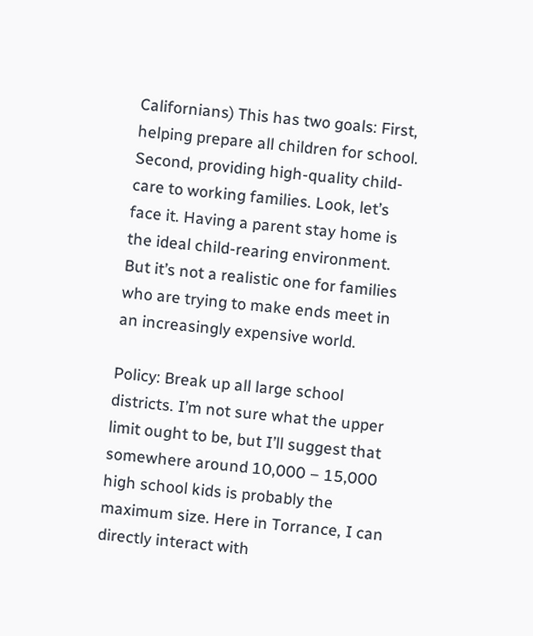Californians) This has two goals: First, helping prepare all children for school. Second, providing high-quality child-care to working families. Look, let’s face it. Having a parent stay home is the ideal child-rearing environment. But it’s not a realistic one for families who are trying to make ends meet in an increasingly expensive world.

Policy: Break up all large school districts. I’m not sure what the upper limit ought to be, but I’ll suggest that somewhere around 10,000 – 15,000 high school kids is probably the maximum size. Here in Torrance, I can directly interact with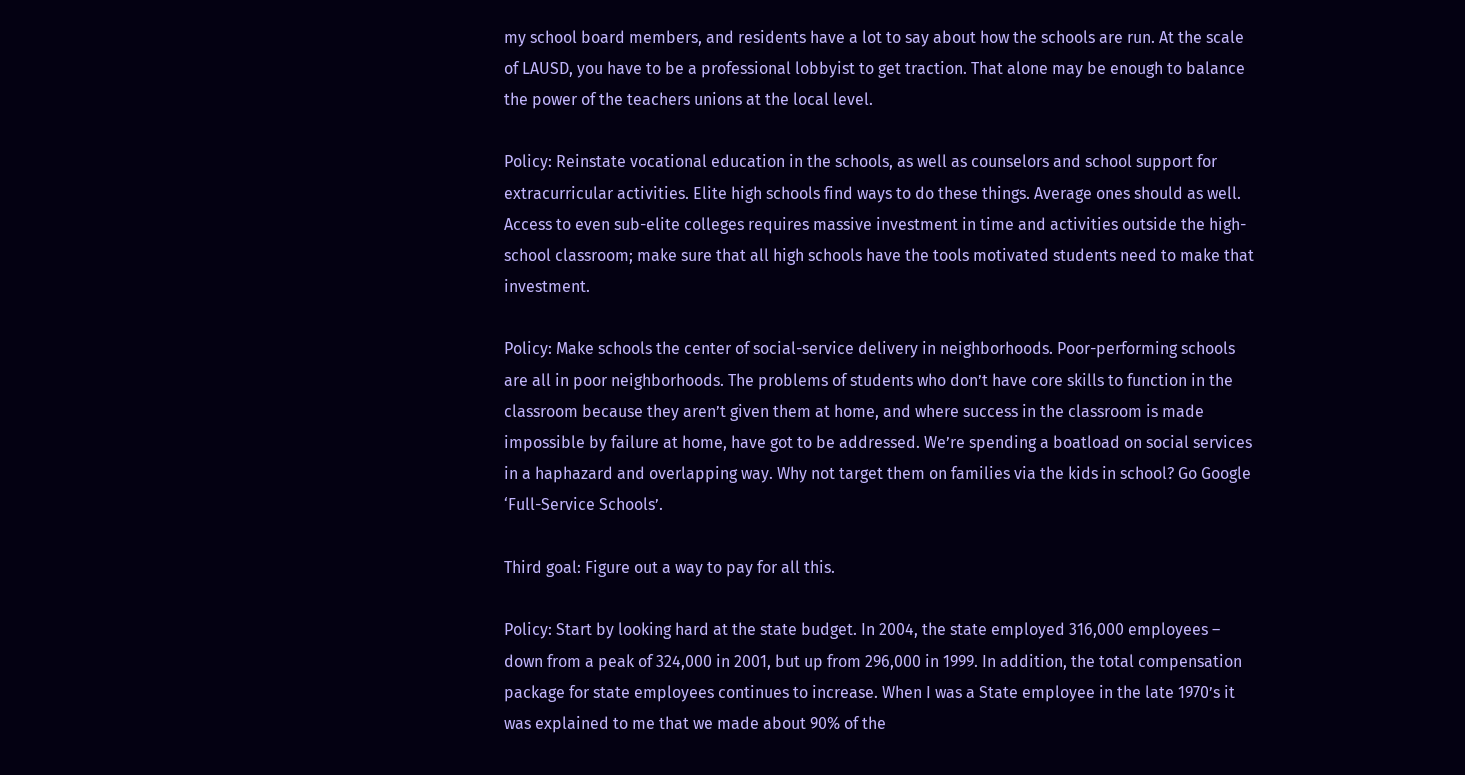my school board members, and residents have a lot to say about how the schools are run. At the scale of LAUSD, you have to be a professional lobbyist to get traction. That alone may be enough to balance the power of the teachers unions at the local level.

Policy: Reinstate vocational education in the schools, as well as counselors and school support for extracurricular activities. Elite high schools find ways to do these things. Average ones should as well. Access to even sub-elite colleges requires massive investment in time and activities outside the high-school classroom; make sure that all high schools have the tools motivated students need to make that investment.

Policy: Make schools the center of social-service delivery in neighborhoods. Poor-performing schools are all in poor neighborhoods. The problems of students who don’t have core skills to function in the classroom because they aren’t given them at home, and where success in the classroom is made impossible by failure at home, have got to be addressed. We’re spending a boatload on social services in a haphazard and overlapping way. Why not target them on families via the kids in school? Go Google ‘Full-Service Schools’.

Third goal: Figure out a way to pay for all this.

Policy: Start by looking hard at the state budget. In 2004, the state employed 316,000 employees – down from a peak of 324,000 in 2001, but up from 296,000 in 1999. In addition, the total compensation package for state employees continues to increase. When I was a State employee in the late 1970’s it was explained to me that we made about 90% of the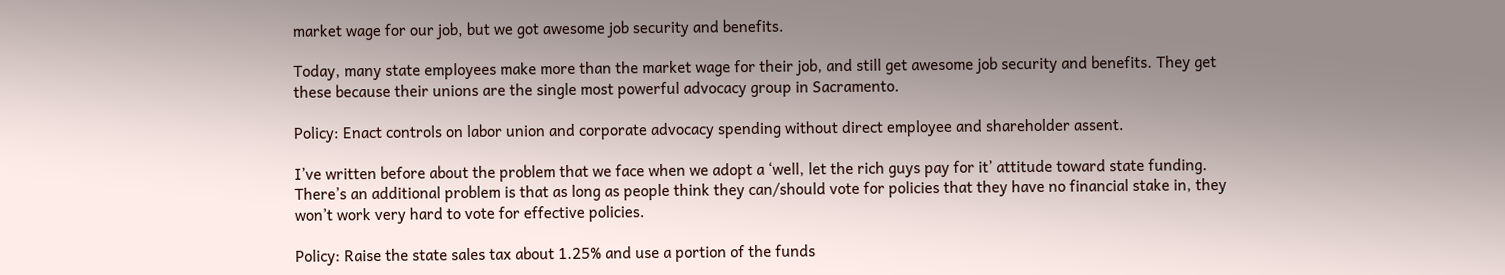market wage for our job, but we got awesome job security and benefits.

Today, many state employees make more than the market wage for their job, and still get awesome job security and benefits. They get these because their unions are the single most powerful advocacy group in Sacramento.

Policy: Enact controls on labor union and corporate advocacy spending without direct employee and shareholder assent.

I’ve written before about the problem that we face when we adopt a ‘well, let the rich guys pay for it’ attitude toward state funding. There’s an additional problem is that as long as people think they can/should vote for policies that they have no financial stake in, they won’t work very hard to vote for effective policies.

Policy: Raise the state sales tax about 1.25% and use a portion of the funds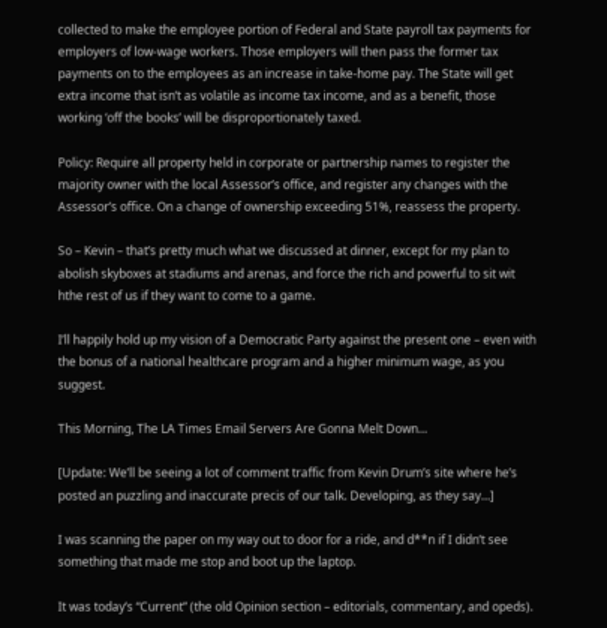collected to make the employee portion of Federal and State payroll tax payments for employers of low-wage workers. Those employers will then pass the former tax payments on to the employees as an increase in take-home pay. The State will get extra income that isn’t as volatile as income tax income, and as a benefit, those working ‘off the books’ will be disproportionately taxed.

Policy: Require all property held in corporate or partnership names to register the majority owner with the local Assessor’s office, and register any changes with the Assessor’s office. On a change of ownership exceeding 51%, reassess the property.

So – Kevin – that’s pretty much what we discussed at dinner, except for my plan to abolish skyboxes at stadiums and arenas, and force the rich and powerful to sit wit hthe rest of us if they want to come to a game.

I’ll happily hold up my vision of a Democratic Party against the present one – even with the bonus of a national healthcare program and a higher minimum wage, as you suggest.

This Morning, The LA Times Email Servers Are Gonna Melt Down…

[Update: We’ll be seeing a lot of comment traffic from Kevin Drum’s site where he’s posted an puzzling and inaccurate precis of our talk. Developing, as they say…]

I was scanning the paper on my way out to door for a ride, and d**n if I didn’t see something that made me stop and boot up the laptop.

It was today’s “Current” (the old Opinion section – editorials, commentary, and opeds).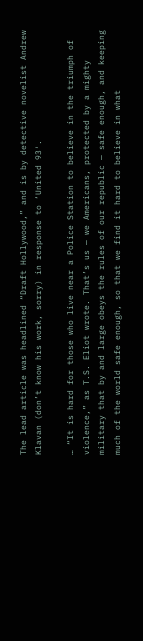The lead article was headlined “Draft Hollywood,” and is by detective novelist Andrew Klavan (don’t know his work, sorry) in response to ‘United 93′.

… “It is hard for those who live near a Police Station to believe in the triumph of violence,” as T.S. Eliot wrote. That’s us — we Americans, protected by a mighty military that by and large obeys the rules of our republic — safe enough, and keeping much of the world safe enough, so that we find it hard to believe in what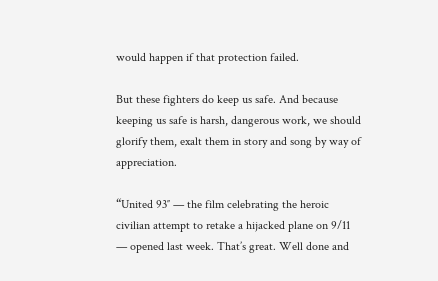would happen if that protection failed.

But these fighters do keep us safe. And because keeping us safe is harsh, dangerous work, we should glorify them, exalt them in story and song by way of appreciation.

“United 93″ — the film celebrating the heroic civilian attempt to retake a hijacked plane on 9/11 — opened last week. That’s great. Well done and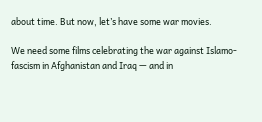about time. But now, let’s have some war movies.

We need some films celebrating the war against Islamo-fascism in Afghanistan and Iraq — and in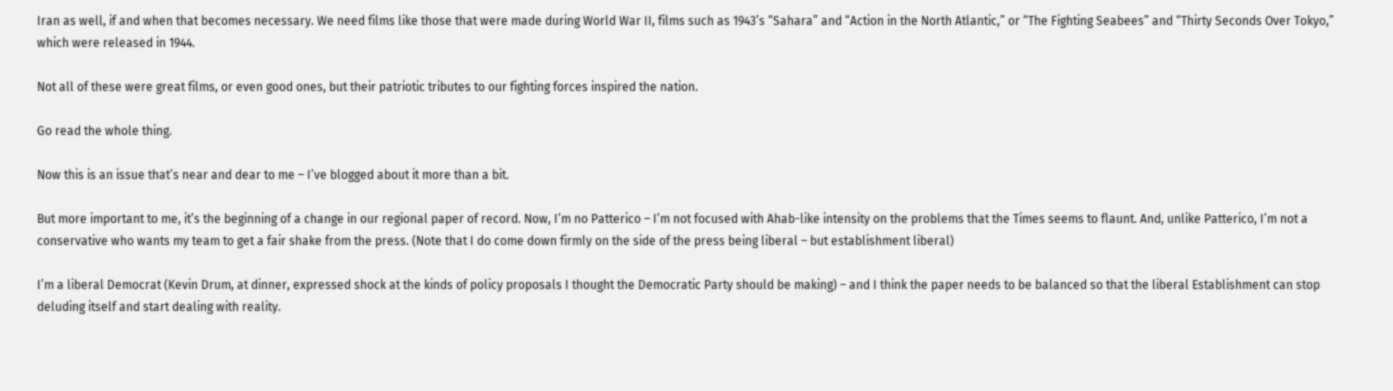Iran as well, if and when that becomes necessary. We need films like those that were made during World War II, films such as 1943’s “Sahara” and “Action in the North Atlantic,” or “The Fighting Seabees” and “Thirty Seconds Over Tokyo,” which were released in 1944.

Not all of these were great films, or even good ones, but their patriotic tributes to our fighting forces inspired the nation.

Go read the whole thing.

Now this is an issue that’s near and dear to me – I’ve blogged about it more than a bit.

But more important to me, it’s the beginning of a change in our regional paper of record. Now, I’m no Patterico – I’m not focused with Ahab-like intensity on the problems that the Times seems to flaunt. And, unlike Patterico, I’m not a conservative who wants my team to get a fair shake from the press. (Note that I do come down firmly on the side of the press being liberal – but establishment liberal)

I’m a liberal Democrat (Kevin Drum, at dinner, expressed shock at the kinds of policy proposals I thought the Democratic Party should be making) – and I think the paper needs to be balanced so that the liberal Establishment can stop deluding itself and start dealing with reality.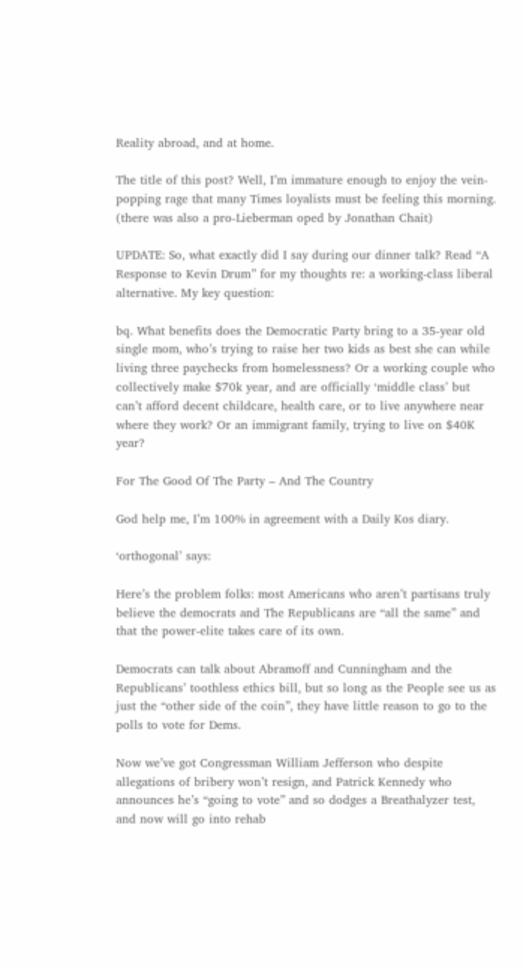Reality abroad, and at home.

The title of this post? Well, I’m immature enough to enjoy the vein-popping rage that many Times loyalists must be feeling this morning. (there was also a pro-Lieberman oped by Jonathan Chait)

UPDATE: So, what exactly did I say during our dinner talk? Read “A Response to Kevin Drum” for my thoughts re: a working-class liberal alternative. My key question:

bq. What benefits does the Democratic Party bring to a 35-year old single mom, who’s trying to raise her two kids as best she can while living three paychecks from homelessness? Or a working couple who collectively make $70k year, and are officially ‘middle class’ but can’t afford decent childcare, health care, or to live anywhere near where they work? Or an immigrant family, trying to live on $40K year?

For The Good Of The Party – And The Country

God help me, I’m 100% in agreement with a Daily Kos diary.

‘orthogonal’ says:

Here’s the problem folks: most Americans who aren’t partisans truly believe the democrats and The Republicans are “all the same” and that the power-elite takes care of its own.

Democrats can talk about Abramoff and Cunningham and the Republicans’ toothless ethics bill, but so long as the People see us as just the “other side of the coin”, they have little reason to go to the polls to vote for Dems.

Now we’ve got Congressman William Jefferson who despite allegations of bribery won’t resign, and Patrick Kennedy who announces he’s “going to vote” and so dodges a Breathalyzer test, and now will go into rehab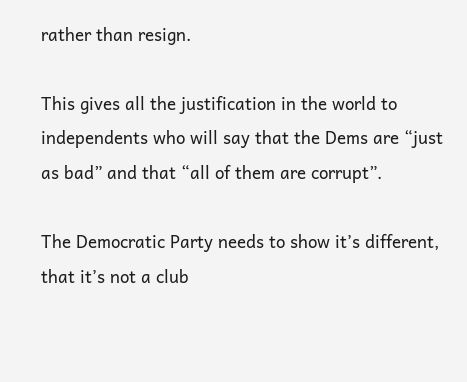rather than resign.

This gives all the justification in the world to independents who will say that the Dems are “just as bad” and that “all of them are corrupt”.

The Democratic Party needs to show it’s different, that it’s not a club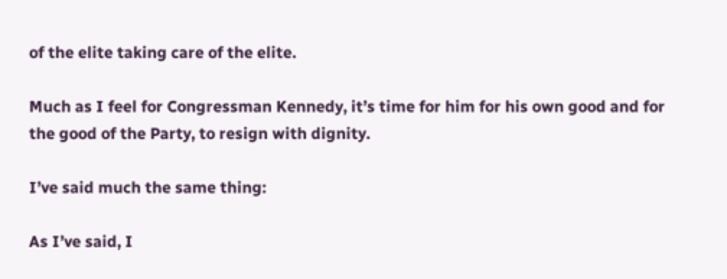of the elite taking care of the elite.

Much as I feel for Congressman Kennedy, it’s time for him for his own good and for the good of the Party, to resign with dignity.

I’ve said much the same thing:

As I’ve said, I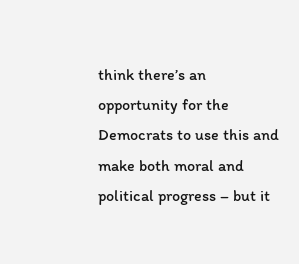think there’s an opportunity for the Democrats to use this and make both moral and political progress – but it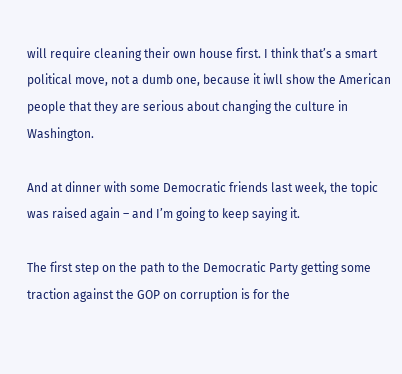will require cleaning their own house first. I think that’s a smart political move, not a dumb one, because it iwll show the American people that they are serious about changing the culture in Washington.

And at dinner with some Democratic friends last week, the topic was raised again – and I’m going to keep saying it.

The first step on the path to the Democratic Party getting some traction against the GOP on corruption is for the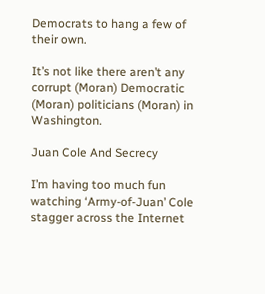Democrats to hang a few of their own.

It’s not like there aren’t any corrupt (Moran) Democratic (Moran) politicians (Moran) in Washington.

Juan Cole And Secrecy

I’m having too much fun watching ‘Army-of-Juan’ Cole stagger across the Internet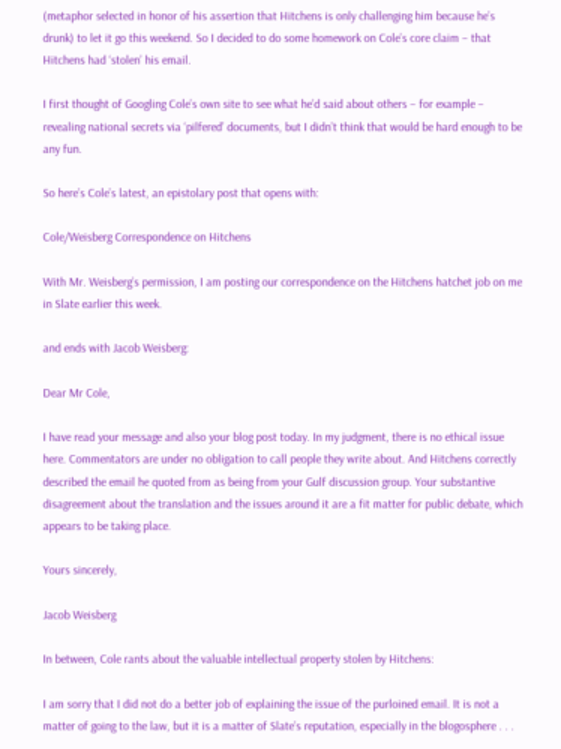(metaphor selected in honor of his assertion that Hitchens is only challenging him because he’s drunk) to let it go this weekend. So I decided to do some homework on Cole’s core claim – that Hitchens had ‘stolen’ his email.

I first thought of Googling Cole’s own site to see what he’d said about others – for example – revealing national secrets via ‘pilfered’ documents, but I didn’t think that would be hard enough to be any fun.

So here’s Cole’s latest, an epistolary post that opens with:

Cole/Weisberg Correspondence on Hitchens

With Mr. Weisberg’s permission, I am posting our correspondence on the Hitchens hatchet job on me in Slate earlier this week.

and ends with Jacob Weisberg:

Dear Mr Cole,

I have read your message and also your blog post today. In my judgment, there is no ethical issue here. Commentators are under no obligation to call people they write about. And Hitchens correctly described the email he quoted from as being from your Gulf discussion group. Your substantive disagreement about the translation and the issues around it are a fit matter for public debate, which appears to be taking place.

Yours sincerely,

Jacob Weisberg

In between, Cole rants about the valuable intellectual property stolen by Hitchens:

I am sorry that I did not do a better job of explaining the issue of the purloined email. It is not a matter of going to the law, but it is a matter of Slate’s reputation, especially in the blogosphere . . .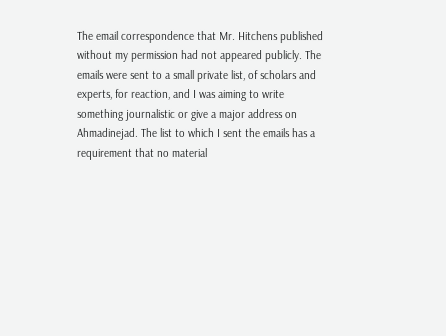The email correspondence that Mr. Hitchens published without my permission had not appeared publicly. The emails were sent to a small private list, of scholars and experts, for reaction, and I was aiming to write something journalistic or give a major address on Ahmadinejad. The list to which I sent the emails has a requirement that no material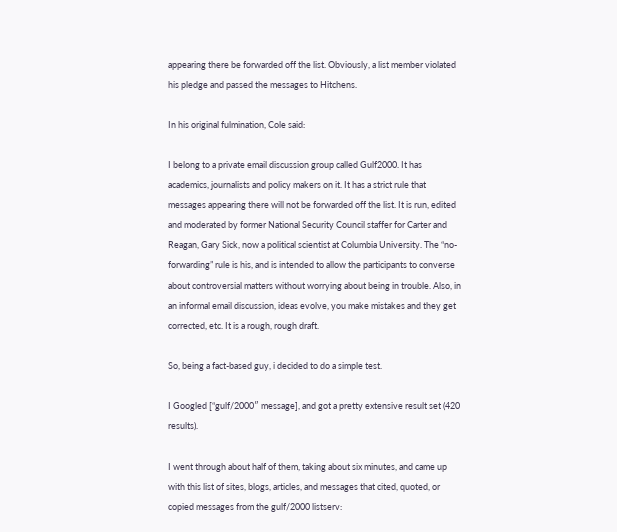appearing there be forwarded off the list. Obviously, a list member violated his pledge and passed the messages to Hitchens.

In his original fulmination, Cole said:

I belong to a private email discussion group called Gulf2000. It has academics, journalists and policy makers on it. It has a strict rule that messages appearing there will not be forwarded off the list. It is run, edited and moderated by former National Security Council staffer for Carter and Reagan, Gary Sick, now a political scientist at Columbia University. The “no-forwarding” rule is his, and is intended to allow the participants to converse about controversial matters without worrying about being in trouble. Also, in an informal email discussion, ideas evolve, you make mistakes and they get corrected, etc. It is a rough, rough draft.

So, being a fact-based guy, i decided to do a simple test.

I Googled [“gulf/2000″ message], and got a pretty extensive result set (420 results).

I went through about half of them, taking about six minutes, and came up with this list of sites, blogs, articles, and messages that cited, quoted, or copied messages from the gulf/2000 listserv: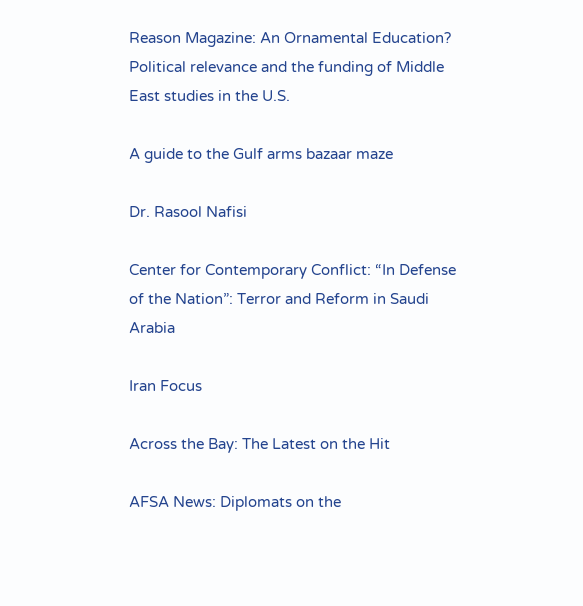Reason Magazine: An Ornamental Education? Political relevance and the funding of Middle East studies in the U.S.

A guide to the Gulf arms bazaar maze

Dr. Rasool Nafisi

Center for Contemporary Conflict: “In Defense of the Nation”: Terror and Reform in Saudi Arabia

Iran Focus

Across the Bay: The Latest on the Hit

AFSA News: Diplomats on the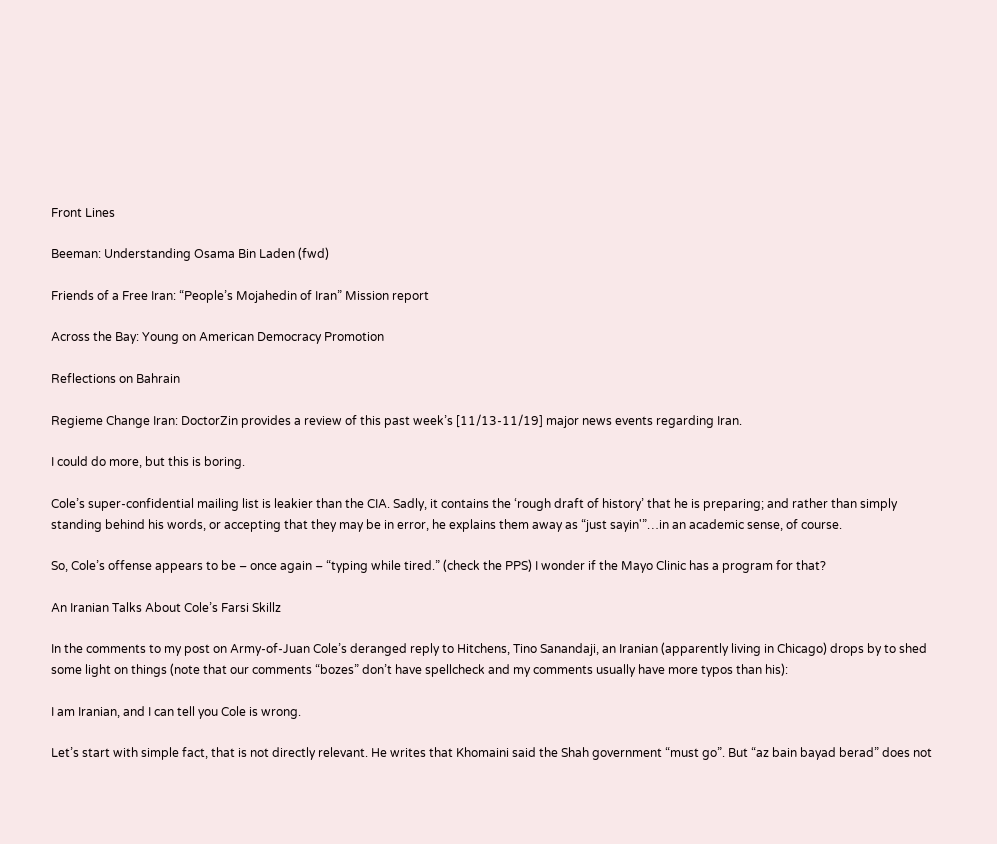Front Lines

Beeman: Understanding Osama Bin Laden (fwd)

Friends of a Free Iran: “People’s Mojahedin of Iran” Mission report

Across the Bay: Young on American Democracy Promotion

Reflections on Bahrain

Regieme Change Iran: DoctorZin provides a review of this past week’s [11/13-11/19] major news events regarding Iran.

I could do more, but this is boring.

Cole’s super-confidential mailing list is leakier than the CIA. Sadly, it contains the ‘rough draft of history’ that he is preparing; and rather than simply standing behind his words, or accepting that they may be in error, he explains them away as “just sayin'”…in an academic sense, of course.

So, Cole’s offense appears to be – once again – “typing while tired.” (check the PPS) I wonder if the Mayo Clinic has a program for that?

An Iranian Talks About Cole’s Farsi Skillz

In the comments to my post on Army-of-Juan Cole’s deranged reply to Hitchens, Tino Sanandaji, an Iranian (apparently living in Chicago) drops by to shed some light on things (note that our comments “bozes” don’t have spellcheck and my comments usually have more typos than his):

I am Iranian, and I can tell you Cole is wrong.

Let’s start with simple fact, that is not directly relevant. He writes that Khomaini said the Shah government “must go”. But “az bain bayad berad” does not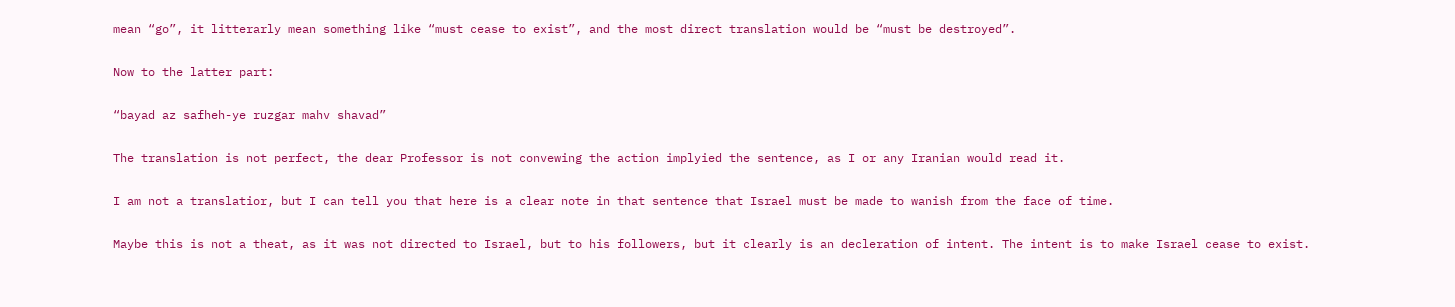mean “go”, it litterarly mean something like “must cease to exist”, and the most direct translation would be “must be destroyed”.

Now to the latter part:

“bayad az safheh-ye ruzgar mahv shavad”

The translation is not perfect, the dear Professor is not convewing the action implyied the sentence, as I or any Iranian would read it.

I am not a translatior, but I can tell you that here is a clear note in that sentence that Israel must be made to wanish from the face of time.

Maybe this is not a theat, as it was not directed to Israel, but to his followers, but it clearly is an decleration of intent. The intent is to make Israel cease to exist.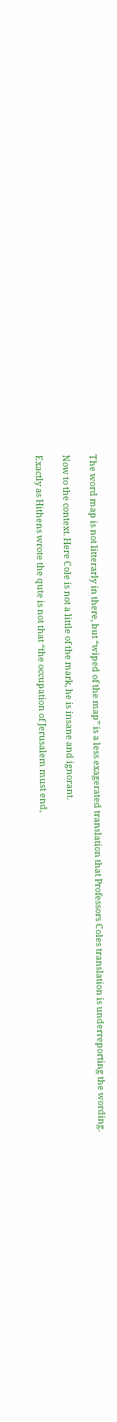The word map is not litterarly in there, but “wiped of the map” is a less exagerated translation that Professors Coles translation is underreporting the wording.

Now to the context. Here Cole is not a little of the mark, he is insane and ignorant.

Exactly as Hithens wrote the qute is not that “the occupation of Jerusalem must end,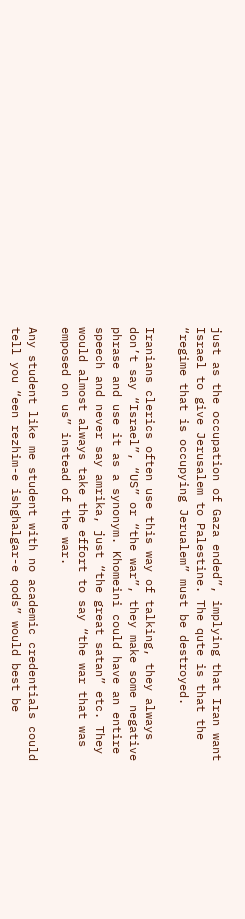just as the occupation of Gaza ended”, implying that Iran want Israel to give Jerusalem to Palestine. The qute is that the “regime that is occupying Jerualem” must be destroyed.

Iranians clerics often use this way of talking, they always don’t say “Israel”, “US” or “the war”, they make some negative phrase and use it as a synonym. Khomeini could have an entire speech and never say amrika, just “the great satan” etc. They would almost always take the effort to say “the war that was emposed on us” instead of the war.

Any student like me student with no academic credentials could tell you “een rezhim-e ishghalgar-e qods” would best be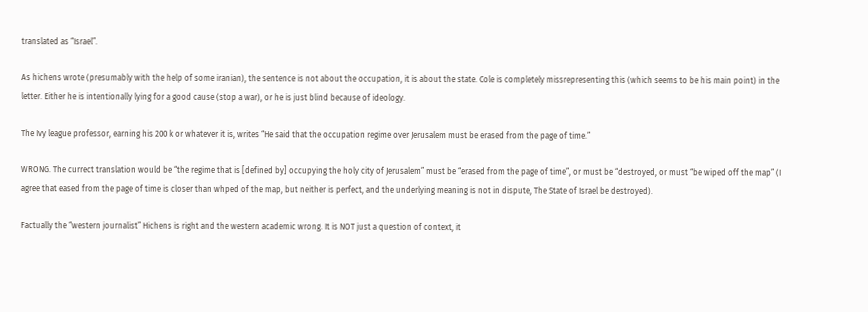translated as “Israel”.

As hichens wrote (presumably with the help of some iranian), the sentence is not about the occupation, it is about the state. Cole is completely missrepresenting this (which seems to be his main point) in the letter. Either he is intentionally lying for a good cause (stop a war), or he is just blind because of ideology.

The Ivy league professor, earning his 200 k or whatever it is, writes “He said that the occupation regime over Jerusalem must be erased from the page of time.”

WRONG. The currect translation would be “the regime that is [defined by] occupying the holy city of Jerusalem” must be “erased from the page of time”, or must be “destroyed, or must “be wiped off the map” (I agree that eased from the page of time is closer than whped of the map, but neither is perfect, and the underlying meaning is not in dispute, The State of Israel be destroyed).

Factually the “western journalist” Hichens is right and the western academic wrong. It is NOT just a question of context, it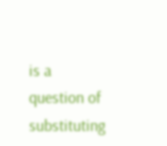is a question of substituting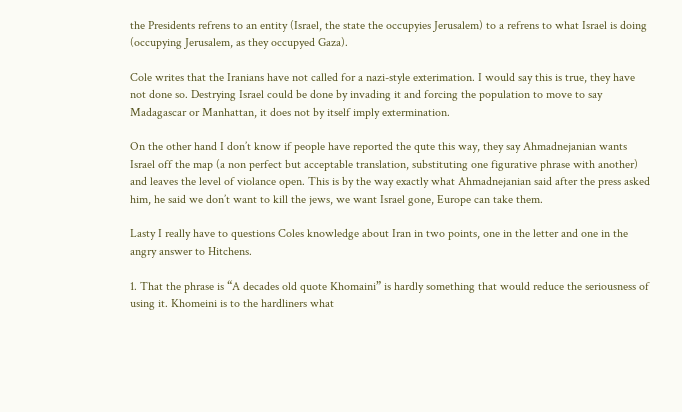the Presidents refrens to an entity (Israel, the state the occupyies Jerusalem) to a refrens to what Israel is doing (occupying Jerusalem, as they occupyed Gaza).

Cole writes that the Iranians have not called for a nazi-style exterimation. I would say this is true, they have not done so. Destrying Israel could be done by invading it and forcing the population to move to say Madagascar or Manhattan, it does not by itself imply extermination.

On the other hand I don’t know if people have reported the qute this way, they say Ahmadnejanian wants Israel off the map (a non perfect but acceptable translation, substituting one figurative phrase with another) and leaves the level of violance open. This is by the way exactly what Ahmadnejanian said after the press asked him, he said we don’t want to kill the jews, we want Israel gone, Europe can take them.

Lasty I really have to questions Coles knowledge about Iran in two points, one in the letter and one in the angry answer to Hitchens.

1. That the phrase is “A decades old quote Khomaini” is hardly something that would reduce the seriousness of using it. Khomeini is to the hardliners what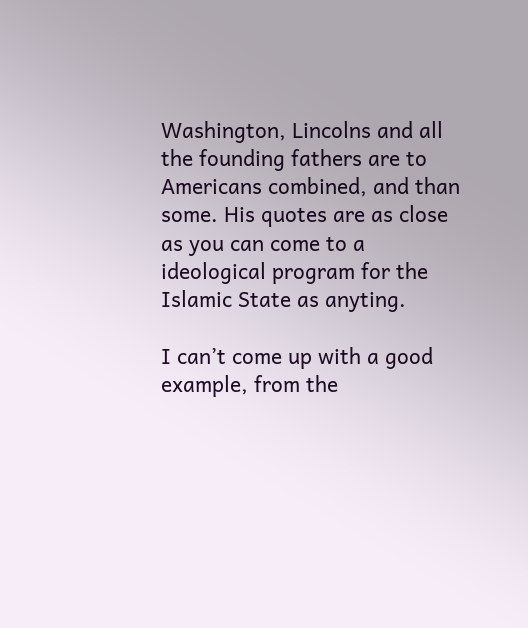Washington, Lincolns and all the founding fathers are to Americans combined, and than some. His quotes are as close as you can come to a ideological program for the Islamic State as anyting.

I can’t come up with a good example, from the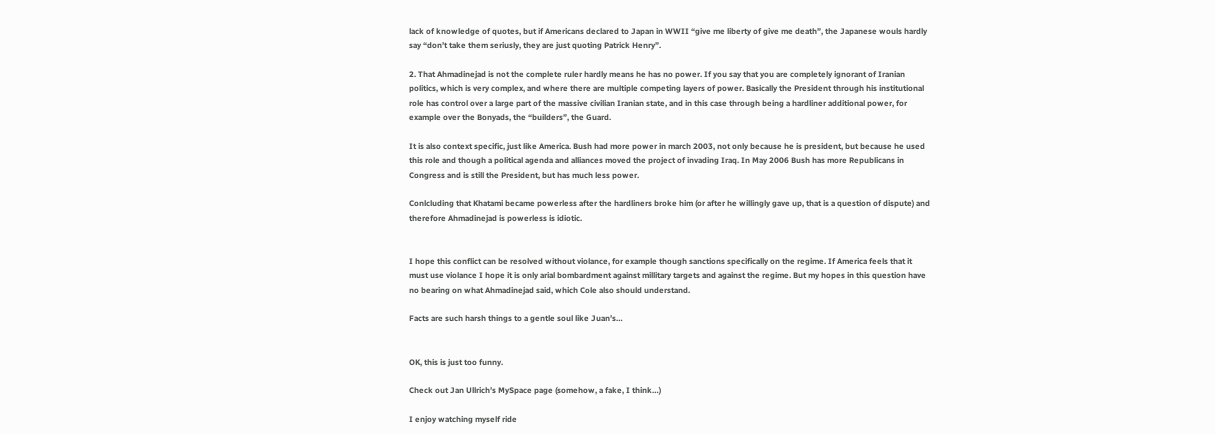lack of knowledge of quotes, but if Americans declared to Japan in WWII “give me liberty of give me death”, the Japanese wouls hardly say “don’t take them seriusly, they are just quoting Patrick Henry”.

2. That Ahmadinejad is not the complete ruler hardly means he has no power. If you say that you are completely ignorant of Iranian politics, which is very complex, and where there are multiple competing layers of power. Basically the President through his institutional role has control over a large part of the massive civilian Iranian state, and in this case through being a hardliner additional power, for example over the Bonyads, the “builders”, the Guard.

It is also context specific, just like America. Bush had more power in march 2003, not only because he is president, but because he used this role and though a political agenda and alliances moved the project of invading Iraq. In May 2006 Bush has more Republicans in Congress and is still the President, but has much less power.

Conlcluding that Khatami became powerless after the hardliners broke him (or after he willingly gave up, that is a question of dispute) and therefore Ahmadinejad is powerless is idiotic.


I hope this conflict can be resolved without violance, for example though sanctions specifically on the regime. If America feels that it must use violance I hope it is only arial bombardment against millitary targets and against the regime. But my hopes in this question have no bearing on what Ahmadinejad said, which Cole also should understand.

Facts are such harsh things to a gentle soul like Juan’s…


OK, this is just too funny.

Check out Jan Ullrich’s MySpace page (somehow, a fake, I think…)

I enjoy watching myself ride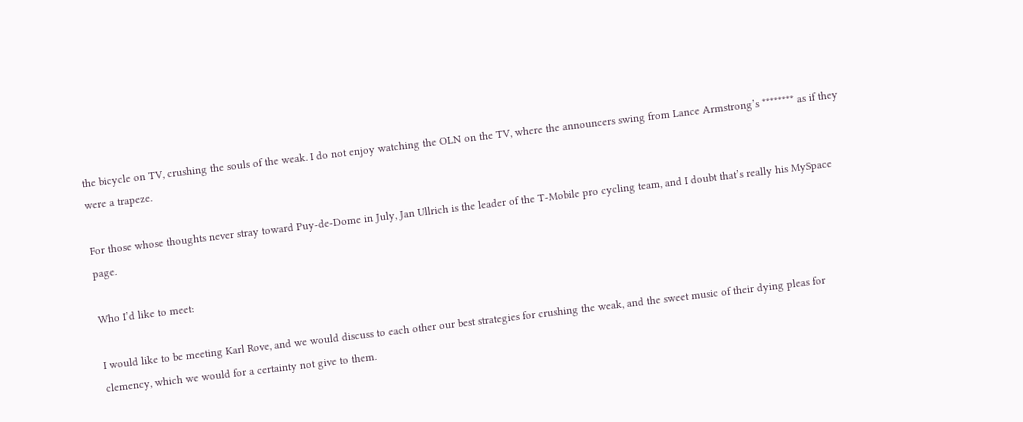the bicycle on TV, crushing the souls of the weak. I do not enjoy watching the OLN on the TV, where the announcers swing from Lance Armstrong’s ******** as if they were a trapeze.

For those whose thoughts never stray toward Puy-de-Dome in July, Jan Ullrich is the leader of the T-Mobile pro cycling team, and I doubt that’s really his MySpace page.

Who I’d like to meet:

I would like to be meeting Karl Rove, and we would discuss to each other our best strategies for crushing the weak, and the sweet music of their dying pleas for clemency, which we would for a certainty not give to them.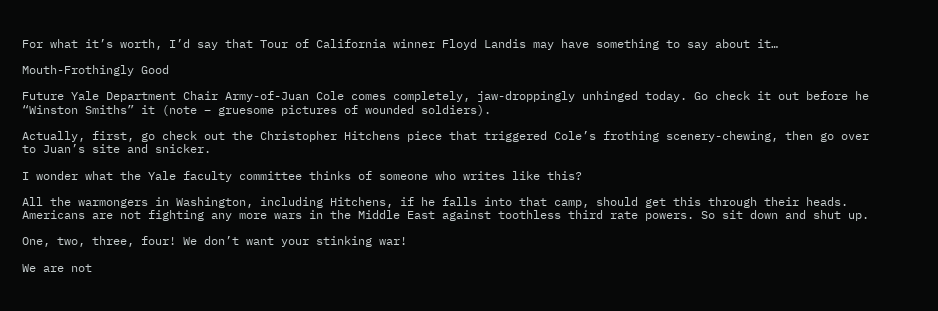For what it’s worth, I’d say that Tour of California winner Floyd Landis may have something to say about it…

Mouth-Frothingly Good

Future Yale Department Chair Army-of-Juan Cole comes completely, jaw-droppingly unhinged today. Go check it out before he “Winston Smiths” it (note – gruesome pictures of wounded soldiers).

Actually, first, go check out the Christopher Hitchens piece that triggered Cole’s frothing scenery-chewing, then go over to Juan’s site and snicker.

I wonder what the Yale faculty committee thinks of someone who writes like this?

All the warmongers in Washington, including Hitchens, if he falls into that camp, should get this through their heads. Americans are not fighting any more wars in the Middle East against toothless third rate powers. So sit down and shut up.

One, two, three, four! We don’t want your stinking war!

We are not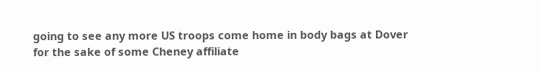going to see any more US troops come home in body bags at Dover for the sake of some Cheney affiliate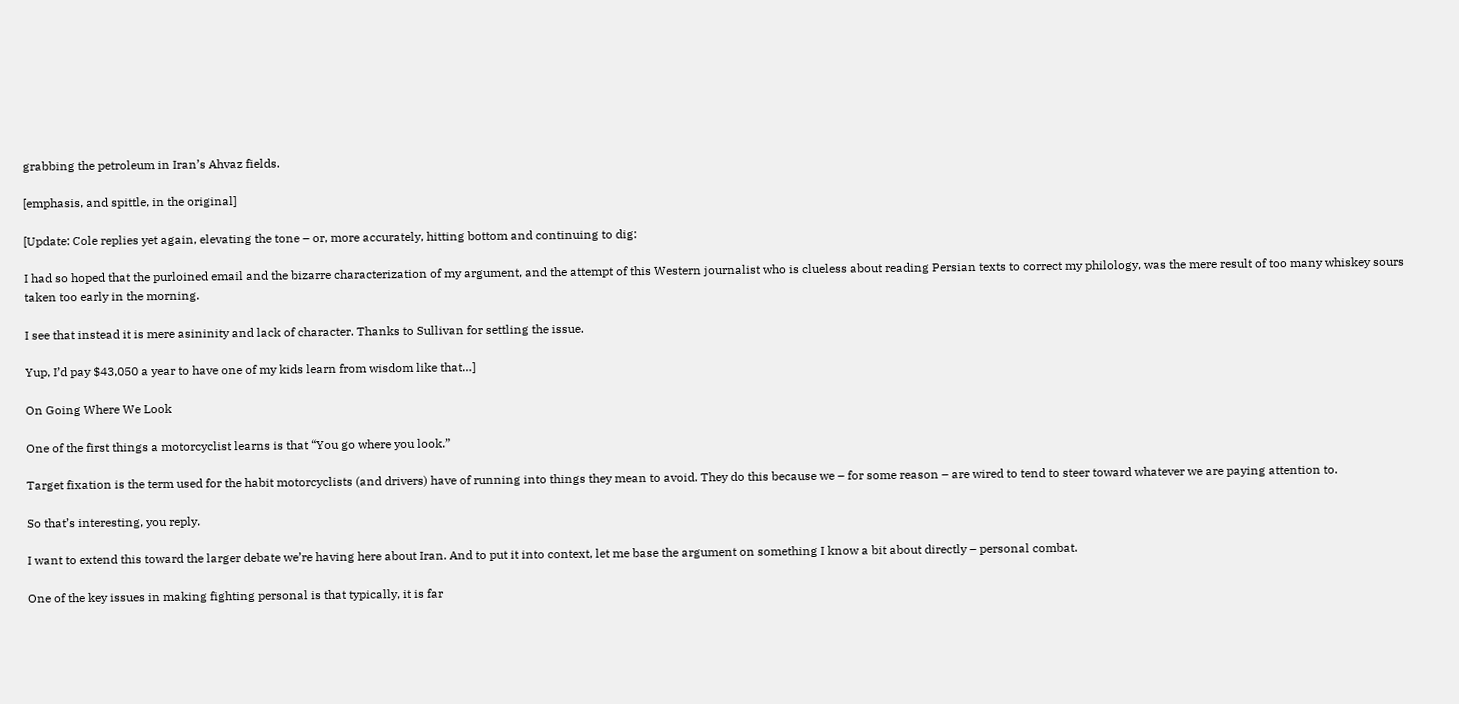grabbing the petroleum in Iran’s Ahvaz fields.

[emphasis, and spittle, in the original]

[Update: Cole replies yet again, elevating the tone – or, more accurately, hitting bottom and continuing to dig:

I had so hoped that the purloined email and the bizarre characterization of my argument, and the attempt of this Western journalist who is clueless about reading Persian texts to correct my philology, was the mere result of too many whiskey sours taken too early in the morning.

I see that instead it is mere asininity and lack of character. Thanks to Sullivan for settling the issue.

Yup, I’d pay $43,050 a year to have one of my kids learn from wisdom like that…]

On Going Where We Look

One of the first things a motorcyclist learns is that “You go where you look.”

Target fixation is the term used for the habit motorcyclists (and drivers) have of running into things they mean to avoid. They do this because we – for some reason – are wired to tend to steer toward whatever we are paying attention to.

So that’s interesting, you reply.

I want to extend this toward the larger debate we’re having here about Iran. And to put it into context, let me base the argument on something I know a bit about directly – personal combat.

One of the key issues in making fighting personal is that typically, it is far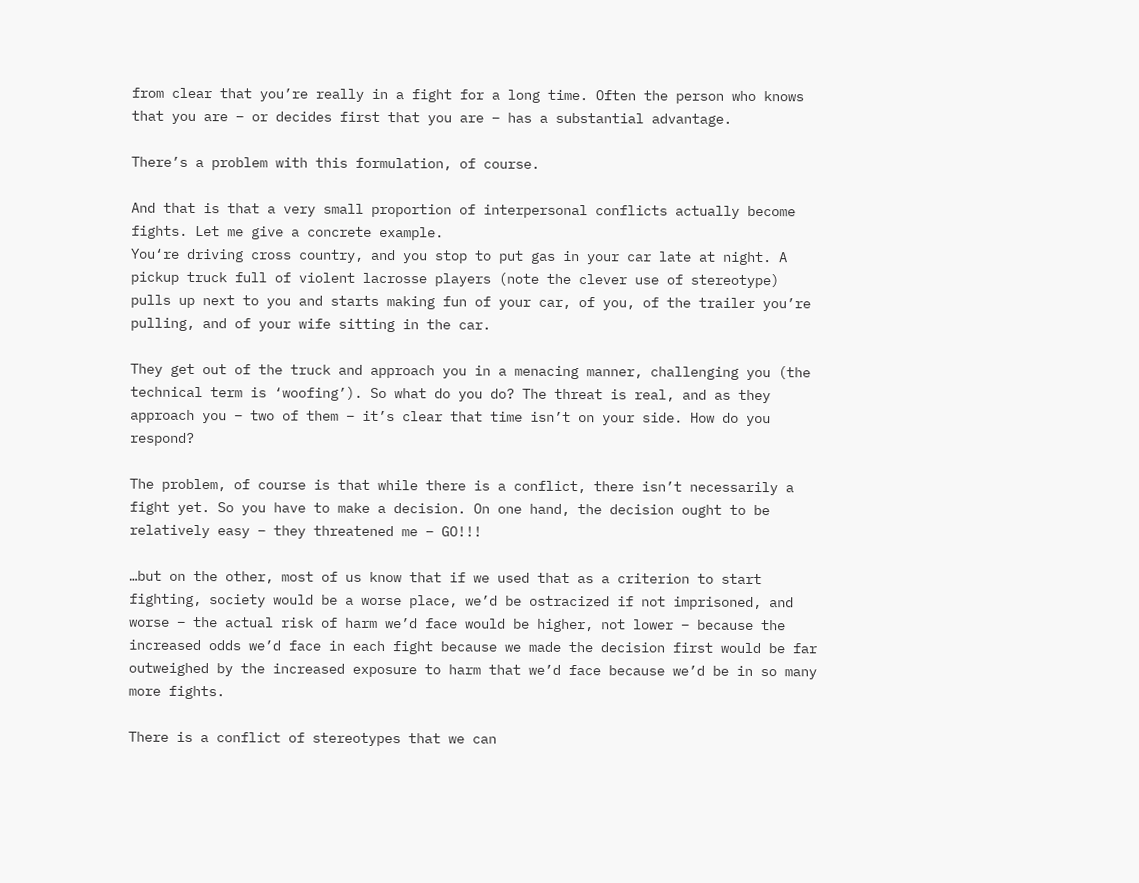from clear that you’re really in a fight for a long time. Often the person who knows that you are – or decides first that you are – has a substantial advantage.

There’s a problem with this formulation, of course.

And that is that a very small proportion of interpersonal conflicts actually become fights. Let me give a concrete example.
You‘re driving cross country, and you stop to put gas in your car late at night. A pickup truck full of violent lacrosse players (note the clever use of stereotype) pulls up next to you and starts making fun of your car, of you, of the trailer you’re pulling, and of your wife sitting in the car.

They get out of the truck and approach you in a menacing manner, challenging you (the technical term is ‘woofing’). So what do you do? The threat is real, and as they approach you – two of them – it’s clear that time isn’t on your side. How do you respond?

The problem, of course is that while there is a conflict, there isn’t necessarily a fight yet. So you have to make a decision. On one hand, the decision ought to be relatively easy – they threatened me – GO!!!

…but on the other, most of us know that if we used that as a criterion to start fighting, society would be a worse place, we’d be ostracized if not imprisoned, and worse – the actual risk of harm we’d face would be higher, not lower – because the increased odds we’d face in each fight because we made the decision first would be far outweighed by the increased exposure to harm that we’d face because we’d be in so many more fights.

There is a conflict of stereotypes that we can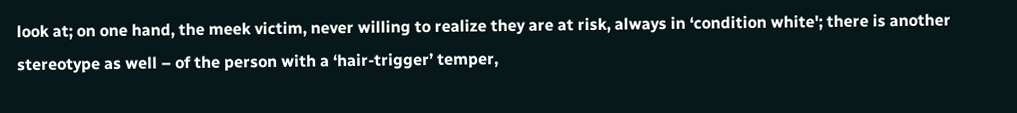look at; on one hand, the meek victim, never willing to realize they are at risk, always in ‘condition white'; there is another stereotype as well – of the person with a ‘hair-trigger’ temper,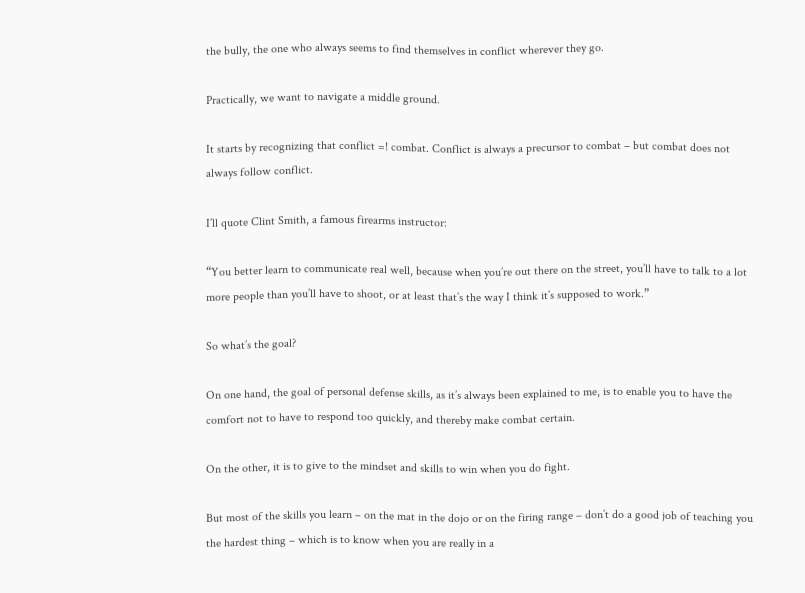the bully, the one who always seems to find themselves in conflict wherever they go.

Practically, we want to navigate a middle ground.

It starts by recognizing that conflict =! combat. Conflict is always a precursor to combat – but combat does not always follow conflict.

I’ll quote Clint Smith, a famous firearms instructor:

“You better learn to communicate real well, because when you’re out there on the street, you’ll have to talk to a lot more people than you’ll have to shoot, or at least that’s the way I think it’s supposed to work.”

So what’s the goal?

On one hand, the goal of personal defense skills, as it’s always been explained to me, is to enable you to have the comfort not to have to respond too quickly, and thereby make combat certain.

On the other, it is to give to the mindset and skills to win when you do fight.

But most of the skills you learn – on the mat in the dojo or on the firing range – don’t do a good job of teaching you the hardest thing – which is to know when you are really in a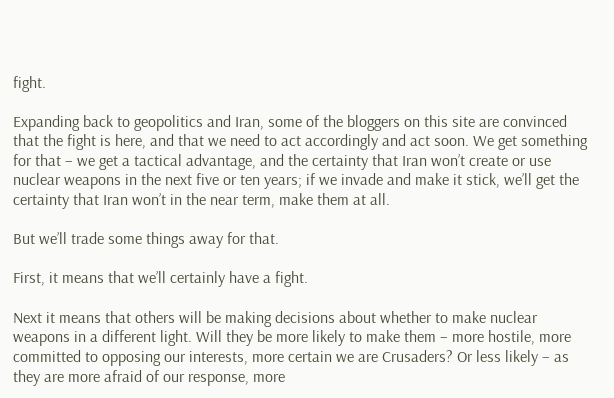fight.

Expanding back to geopolitics and Iran, some of the bloggers on this site are convinced that the fight is here, and that we need to act accordingly and act soon. We get something for that – we get a tactical advantage, and the certainty that Iran won’t create or use nuclear weapons in the next five or ten years; if we invade and make it stick, we’ll get the certainty that Iran won’t in the near term, make them at all.

But we’ll trade some things away for that.

First, it means that we’ll certainly have a fight.

Next it means that others will be making decisions about whether to make nuclear weapons in a different light. Will they be more likely to make them – more hostile, more committed to opposing our interests, more certain we are Crusaders? Or less likely – as they are more afraid of our response, more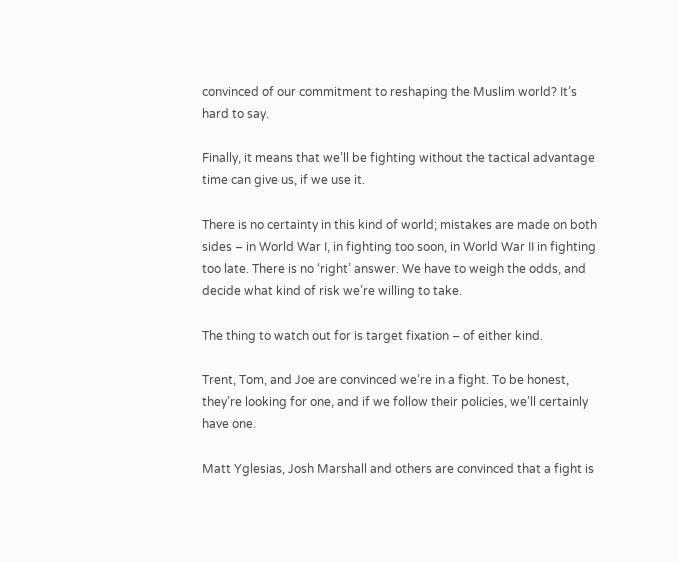convinced of our commitment to reshaping the Muslim world? It’s hard to say.

Finally, it means that we’ll be fighting without the tactical advantage time can give us, if we use it.

There is no certainty in this kind of world; mistakes are made on both sides – in World War I, in fighting too soon, in World War II in fighting too late. There is no ‘right’ answer. We have to weigh the odds, and decide what kind of risk we’re willing to take.

The thing to watch out for is target fixation – of either kind.

Trent, Tom, and Joe are convinced we’re in a fight. To be honest, they’re looking for one, and if we follow their policies, we’ll certainly have one.

Matt Yglesias, Josh Marshall and others are convinced that a fight is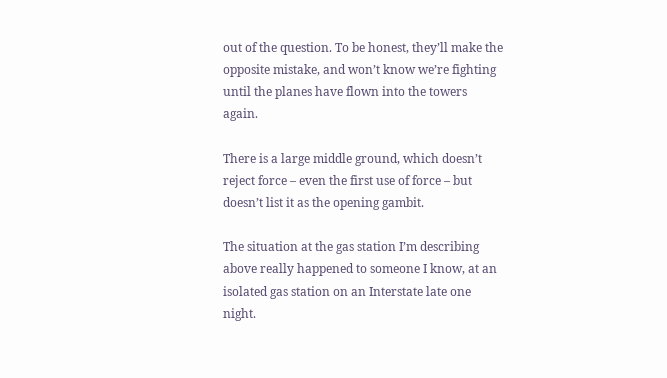out of the question. To be honest, they’ll make the opposite mistake, and won’t know we’re fighting until the planes have flown into the towers again.

There is a large middle ground, which doesn’t reject force – even the first use of force – but doesn’t list it as the opening gambit.

The situation at the gas station I’m describing above really happened to someone I know, at an isolated gas station on an Interstate late one night.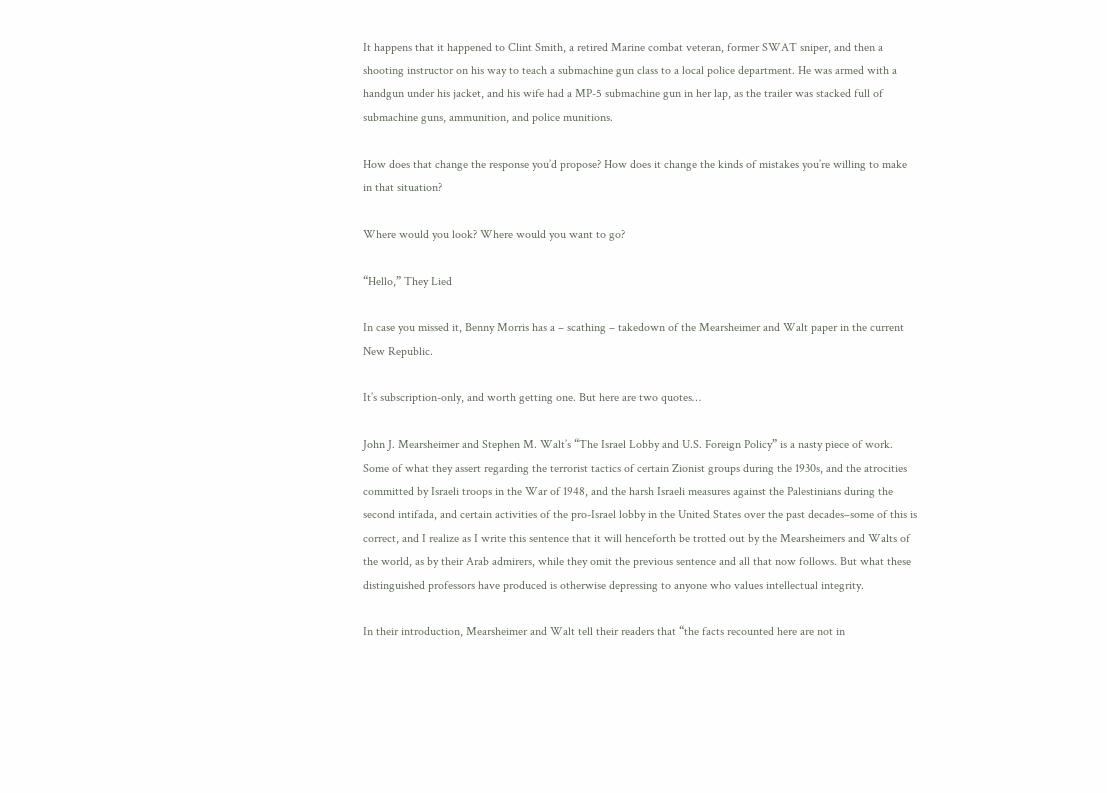It happens that it happened to Clint Smith, a retired Marine combat veteran, former SWAT sniper, and then a shooting instructor on his way to teach a submachine gun class to a local police department. He was armed with a handgun under his jacket, and his wife had a MP-5 submachine gun in her lap, as the trailer was stacked full of submachine guns, ammunition, and police munitions.

How does that change the response you’d propose? How does it change the kinds of mistakes you’re willing to make in that situation?

Where would you look? Where would you want to go?

“Hello,” They Lied

In case you missed it, Benny Morris has a – scathing – takedown of the Mearsheimer and Walt paper in the current New Republic.

It’s subscription-only, and worth getting one. But here are two quotes…

John J. Mearsheimer and Stephen M. Walt’s “The Israel Lobby and U.S. Foreign Policy” is a nasty piece of work. Some of what they assert regarding the terrorist tactics of certain Zionist groups during the 1930s, and the atrocities committed by Israeli troops in the War of 1948, and the harsh Israeli measures against the Palestinians during the second intifada, and certain activities of the pro-Israel lobby in the United States over the past decades–some of this is correct, and I realize as I write this sentence that it will henceforth be trotted out by the Mearsheimers and Walts of the world, as by their Arab admirers, while they omit the previous sentence and all that now follows. But what these distinguished professors have produced is otherwise depressing to anyone who values intellectual integrity.

In their introduction, Mearsheimer and Walt tell their readers that “the facts recounted here are not in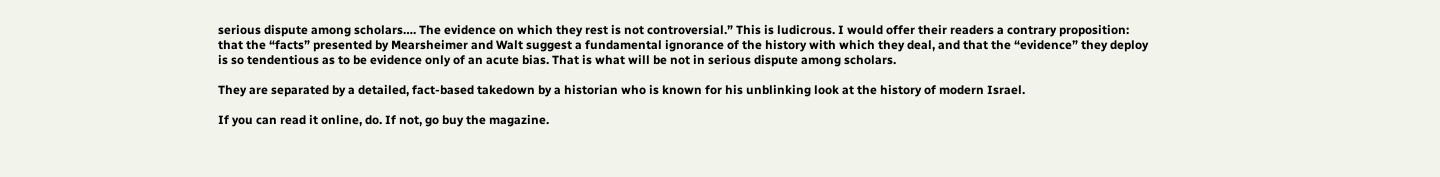serious dispute among scholars…. The evidence on which they rest is not controversial.” This is ludicrous. I would offer their readers a contrary proposition: that the “facts” presented by Mearsheimer and Walt suggest a fundamental ignorance of the history with which they deal, and that the “evidence” they deploy is so tendentious as to be evidence only of an acute bias. That is what will be not in serious dispute among scholars.

They are separated by a detailed, fact-based takedown by a historian who is known for his unblinking look at the history of modern Israel.

If you can read it online, do. If not, go buy the magazine.